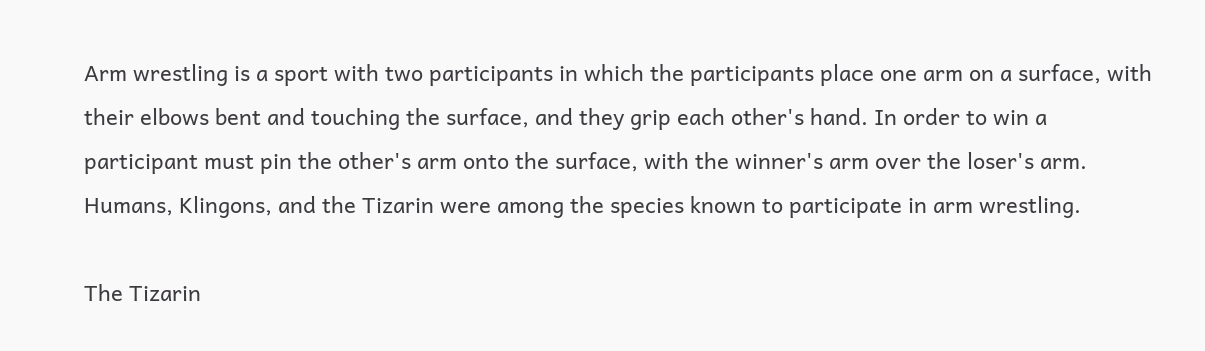Arm wrestling is a sport with two participants in which the participants place one arm on a surface, with their elbows bent and touching the surface, and they grip each other's hand. In order to win a participant must pin the other's arm onto the surface, with the winner's arm over the loser's arm. Humans, Klingons, and the Tizarin were among the species known to participate in arm wrestling.

The Tizarin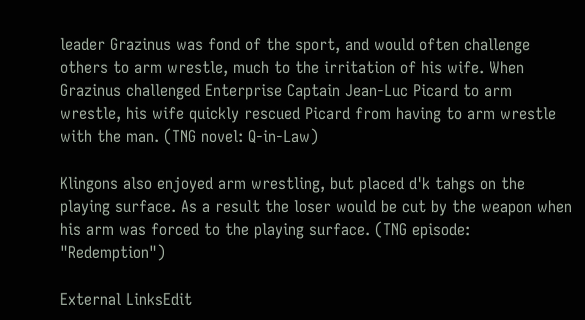leader Grazinus was fond of the sport, and would often challenge others to arm wrestle, much to the irritation of his wife. When Grazinus challenged Enterprise Captain Jean-Luc Picard to arm wrestle, his wife quickly rescued Picard from having to arm wrestle with the man. (TNG novel: Q-in-Law)

Klingons also enjoyed arm wrestling, but placed d'k tahgs on the playing surface. As a result the loser would be cut by the weapon when his arm was forced to the playing surface. (TNG episode: "Redemption")

External LinksEdit